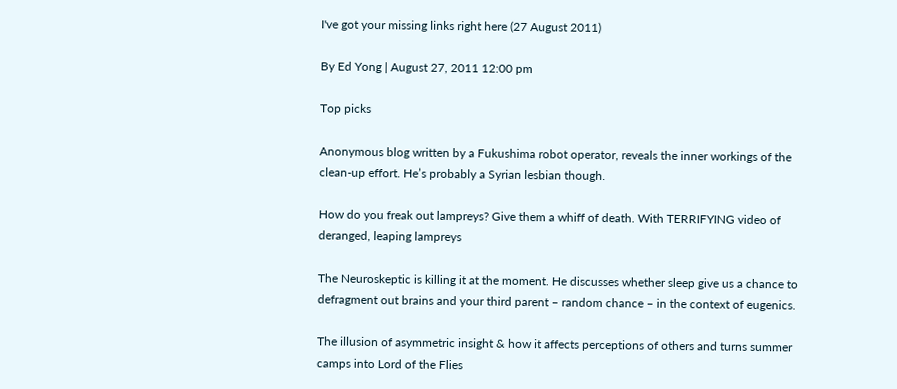I've got your missing links right here (27 August 2011)

By Ed Yong | August 27, 2011 12:00 pm

Top picks

Anonymous blog written by a Fukushima robot operator, reveals the inner workings of the clean-up effort. He’s probably a Syrian lesbian though.

How do you freak out lampreys? Give them a whiff of death. With TERRIFYING video of deranged, leaping lampreys

The Neuroskeptic is killing it at the moment. He discusses whether sleep give us a chance to defragment out brains and your third parent – random chance – in the context of eugenics.

The illusion of asymmetric insight & how it affects perceptions of others and turns summer camps into Lord of the Flies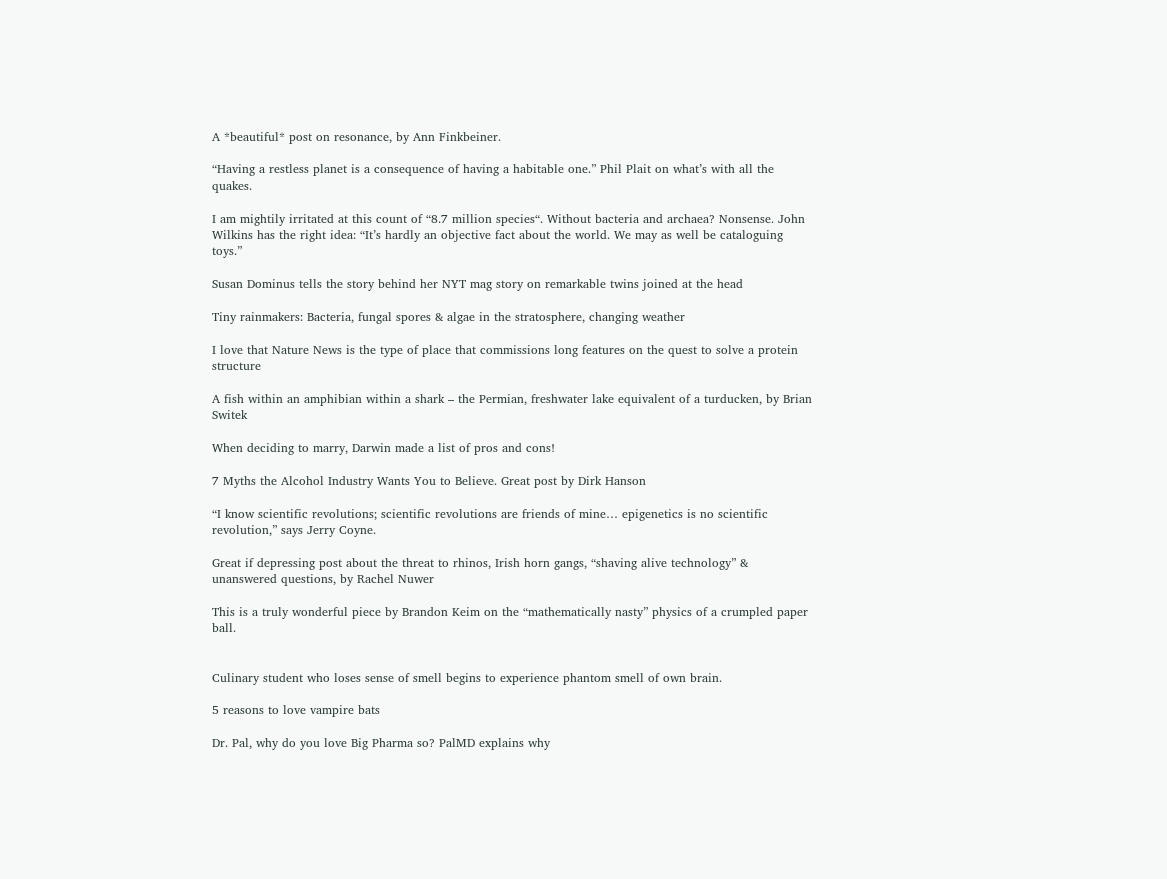A *beautiful* post on resonance, by Ann Finkbeiner.

“Having a restless planet is a consequence of having a habitable one.” Phil Plait on what’s with all the quakes.

I am mightily irritated at this count of “8.7 million species“. Without bacteria and archaea? Nonsense. John Wilkins has the right idea: “It’s hardly an objective fact about the world. We may as well be cataloguing toys.”

Susan Dominus tells the story behind her NYT mag story on remarkable twins joined at the head

Tiny rainmakers: Bacteria, fungal spores & algae in the stratosphere, changing weather

I love that Nature News is the type of place that commissions long features on the quest to solve a protein structure

A fish within an amphibian within a shark – the Permian, freshwater lake equivalent of a turducken, by Brian Switek

When deciding to marry, Darwin made a list of pros and cons!

7 Myths the Alcohol Industry Wants You to Believe. Great post by Dirk Hanson

“I know scientific revolutions; scientific revolutions are friends of mine… epigenetics is no scientific revolution,” says Jerry Coyne.

Great if depressing post about the threat to rhinos, Irish horn gangs, “shaving alive technology” & unanswered questions, by Rachel Nuwer

This is a truly wonderful piece by Brandon Keim on the “mathematically nasty” physics of a crumpled paper ball.


Culinary student who loses sense of smell begins to experience phantom smell of own brain.

5 reasons to love vampire bats

Dr. Pal, why do you love Big Pharma so? PalMD explains why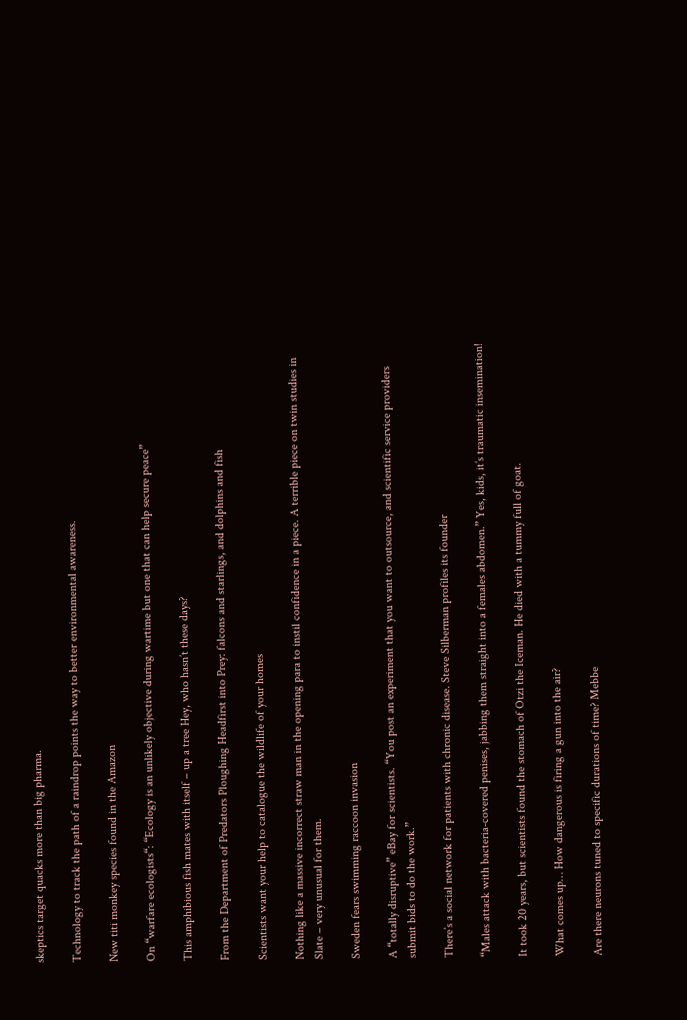skeptics target quacks more than big pharma.

Technology to track the path of a raindrop points the way to better environmental awareness.

New titi monkey species found in the Amazon

On “warfare ecologists“: “Ecology is an unlikely objective during wartime but one that can help secure peace”

This amphibious fish mates with itself – up a tree Hey, who hasn’t these days?

From the Department of Predators Ploughing Headfirst into Prey: falcons and starlings, and dolphins and fish

Scientists want your help to catalogue the wildlife of your homes

Nothing like a massive incorrect straw man in the opening para to instil confidence in a piece. A terrible piece on twin studies in Slate – very unusual for them.

Sweden fears swimming raccoon invasion

A “totally disruptive” eBay for scientists. “You post an experiment that you want to outsource, and scientific service providers submit bids to do the work.”

There’s a social network for patients with chronic disease. Steve Silberman profiles its founder

“Males attack with bacteria-covered penises, jabbing them straight into a females abdomen.” Yes, kids, it’s traumatic insemination!

It took 20 years, but scientists found the stomach of Otzi the Iceman. He died with a tummy full of goat.

What comes up… How dangerous is firing a gun into the air?

Are there neurons tuned to specific durations of time? Mebbe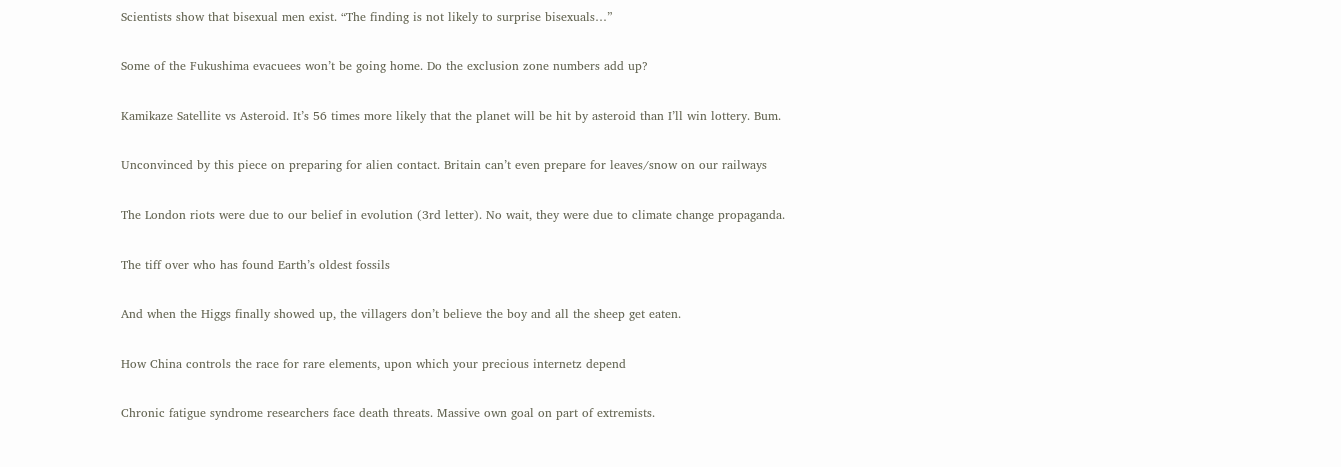Scientists show that bisexual men exist. “The finding is not likely to surprise bisexuals…”

Some of the Fukushima evacuees won’t be going home. Do the exclusion zone numbers add up?

Kamikaze Satellite vs Asteroid. It’s 56 times more likely that the planet will be hit by asteroid than I’ll win lottery. Bum.

Unconvinced by this piece on preparing for alien contact. Britain can’t even prepare for leaves/snow on our railways

The London riots were due to our belief in evolution (3rd letter). No wait, they were due to climate change propaganda.

The tiff over who has found Earth’s oldest fossils

And when the Higgs finally showed up, the villagers don’t believe the boy and all the sheep get eaten.

How China controls the race for rare elements, upon which your precious internetz depend

Chronic fatigue syndrome researchers face death threats. Massive own goal on part of extremists.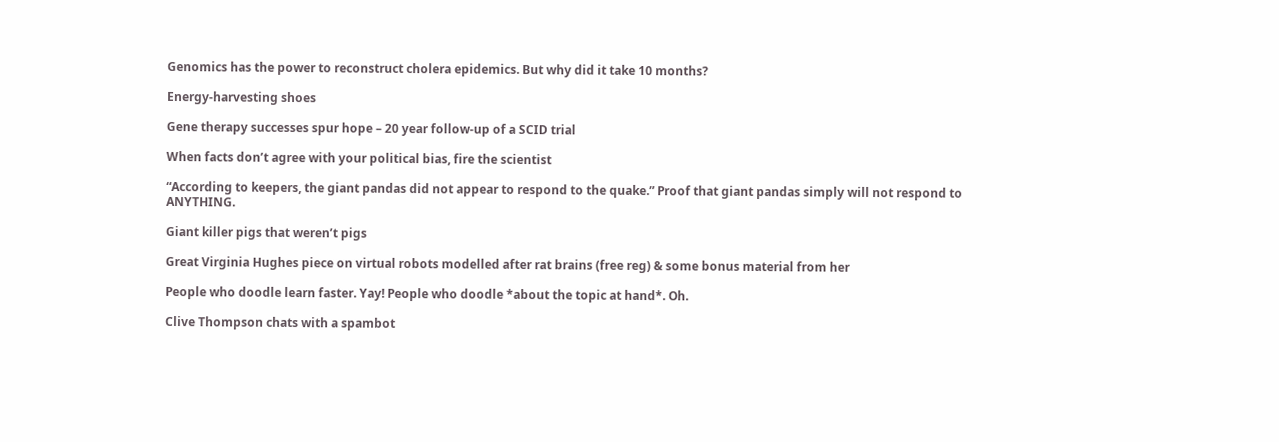Genomics has the power to reconstruct cholera epidemics. But why did it take 10 months?

Energy-harvesting shoes

Gene therapy successes spur hope – 20 year follow-up of a SCID trial

When facts don’t agree with your political bias, fire the scientist

“According to keepers, the giant pandas did not appear to respond to the quake.” Proof that giant pandas simply will not respond to ANYTHING.

Giant killer pigs that weren’t pigs

Great Virginia Hughes piece on virtual robots modelled after rat brains (free reg) & some bonus material from her

People who doodle learn faster. Yay! People who doodle *about the topic at hand*. Oh.

Clive Thompson chats with a spambot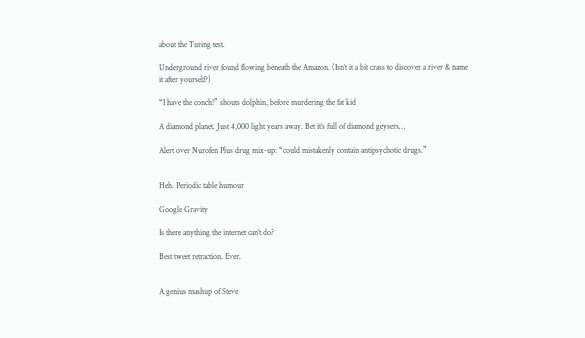about the Turing test.

Underground river found flowing beneath the Amazon. (Isn’t it a bit crass to discover a river & name it after yourself?)

“I have the conch!” shouts dolphin, before murdering the fat kid

A diamond planet. Just 4,000 light years away. Bet it’s full of diamond geysers…

Alert over Nurofen Plus drug mix-up: “could mistakenly contain antipsychotic drugs.”


Heh. Periodic table humour

Google Gravity

Is there anything the internet can’t do?

Best tweet retraction. Ever.


A genius mashup of Steve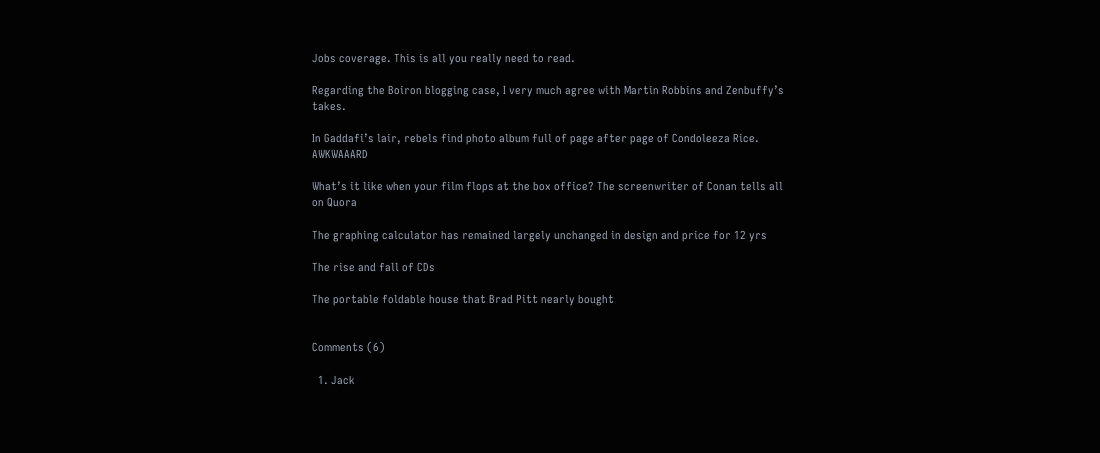Jobs coverage. This is all you really need to read.

Regarding the Boiron blogging case, I very much agree with Martin Robbins and Zenbuffy’s takes.

In Gaddafi’s lair, rebels find photo album full of page after page of Condoleeza Rice. AWKWAAARD

What’s it like when your film flops at the box office? The screenwriter of Conan tells all on Quora

The graphing calculator has remained largely unchanged in design and price for 12 yrs

The rise and fall of CDs

The portable foldable house that Brad Pitt nearly bought


Comments (6)

  1. Jack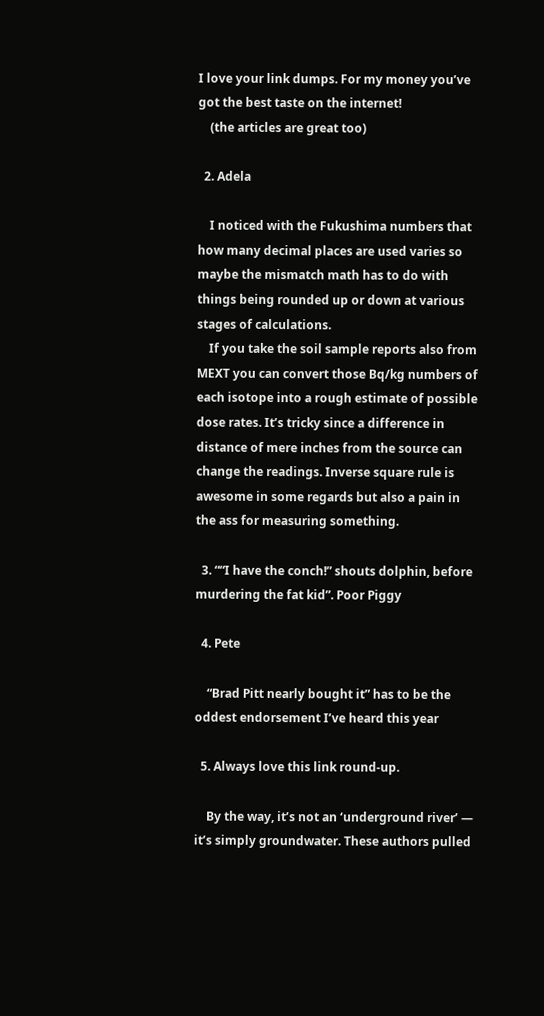I love your link dumps. For my money you’ve got the best taste on the internet!
    (the articles are great too)

  2. Adela

    I noticed with the Fukushima numbers that how many decimal places are used varies so maybe the mismatch math has to do with things being rounded up or down at various stages of calculations.
    If you take the soil sample reports also from MEXT you can convert those Bq/kg numbers of each isotope into a rough estimate of possible dose rates. It’s tricky since a difference in distance of mere inches from the source can change the readings. Inverse square rule is awesome in some regards but also a pain in the ass for measuring something.

  3. ““I have the conch!” shouts dolphin, before murdering the fat kid”. Poor Piggy

  4. Pete

    “Brad Pitt nearly bought it” has to be the oddest endorsement I’ve heard this year

  5. Always love this link round-up.

    By the way, it’s not an ‘underground river’ — it’s simply groundwater. These authors pulled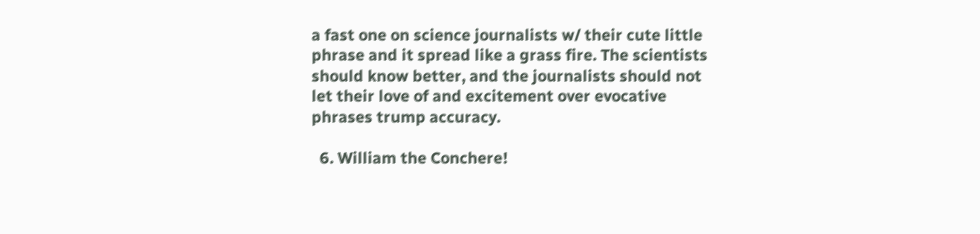a fast one on science journalists w/ their cute little phrase and it spread like a grass fire. The scientists should know better, and the journalists should not let their love of and excitement over evocative phrases trump accuracy.

  6. William the Conchere!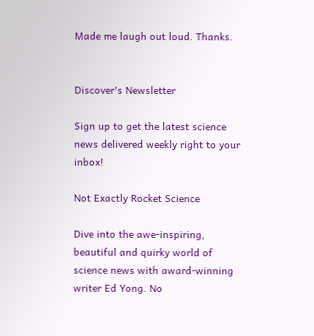Made me laugh out loud. Thanks.


Discover's Newsletter

Sign up to get the latest science news delivered weekly right to your inbox!

Not Exactly Rocket Science

Dive into the awe-inspiring, beautiful and quirky world of science news with award-winning writer Ed Yong. No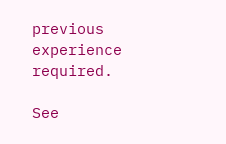previous experience required.

See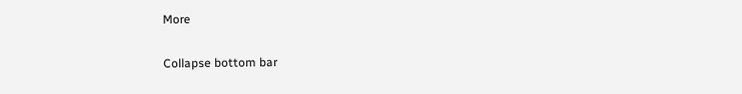More

Collapse bottom bar